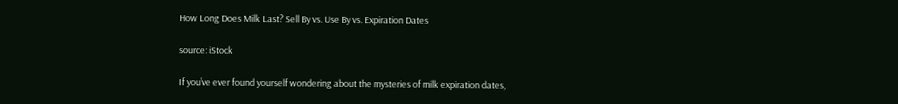How Long Does Milk Last? Sell By vs. Use By vs. Expiration Dates

source: iStock

If you’ve ever found yourself wondering about the mysteries of milk expiration dates,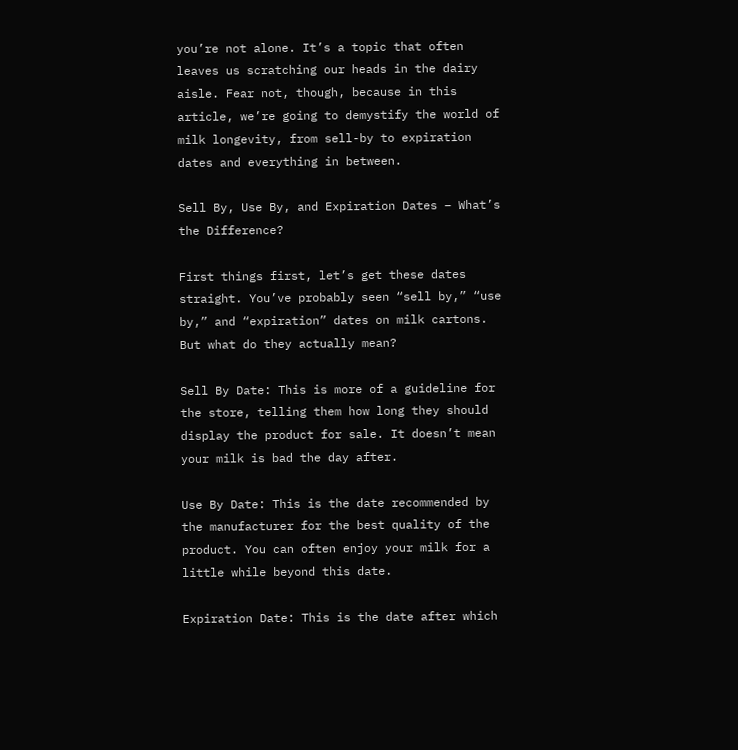you’re not alone. It’s a topic that often leaves us scratching our heads in the dairy aisle. Fear not, though, because in this article, we’re going to demystify the world of milk longevity, from sell-by to expiration dates and everything in between.

Sell By, Use By, and Expiration Dates – What’s the Difference?

First things first, let’s get these dates straight. You’ve probably seen “sell by,” “use by,” and “expiration” dates on milk cartons. But what do they actually mean?

Sell By Date: This is more of a guideline for the store, telling them how long they should display the product for sale. It doesn’t mean your milk is bad the day after.

Use By Date: This is the date recommended by the manufacturer for the best quality of the product. You can often enjoy your milk for a little while beyond this date.

Expiration Date: This is the date after which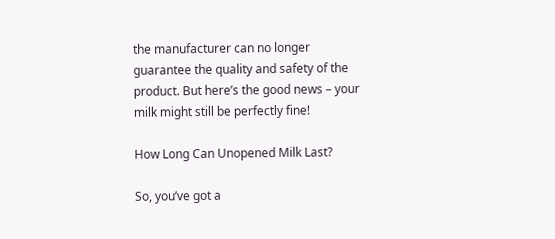the manufacturer can no longer guarantee the quality and safety of the product. But here’s the good news – your milk might still be perfectly fine!

How Long Can Unopened Milk Last?

So, you’ve got a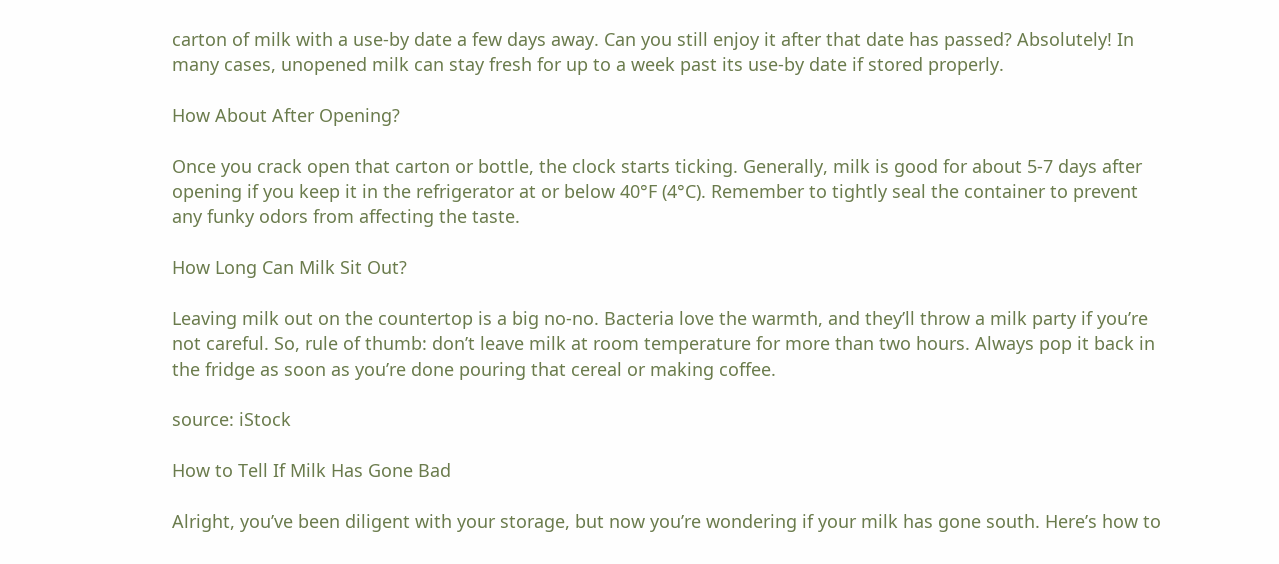carton of milk with a use-by date a few days away. Can you still enjoy it after that date has passed? Absolutely! In many cases, unopened milk can stay fresh for up to a week past its use-by date if stored properly.

How About After Opening?

Once you crack open that carton or bottle, the clock starts ticking. Generally, milk is good for about 5-7 days after opening if you keep it in the refrigerator at or below 40°F (4°C). Remember to tightly seal the container to prevent any funky odors from affecting the taste.

How Long Can Milk Sit Out?

Leaving milk out on the countertop is a big no-no. Bacteria love the warmth, and they’ll throw a milk party if you’re not careful. So, rule of thumb: don’t leave milk at room temperature for more than two hours. Always pop it back in the fridge as soon as you’re done pouring that cereal or making coffee.

source: iStock

How to Tell If Milk Has Gone Bad

Alright, you’ve been diligent with your storage, but now you’re wondering if your milk has gone south. Here’s how to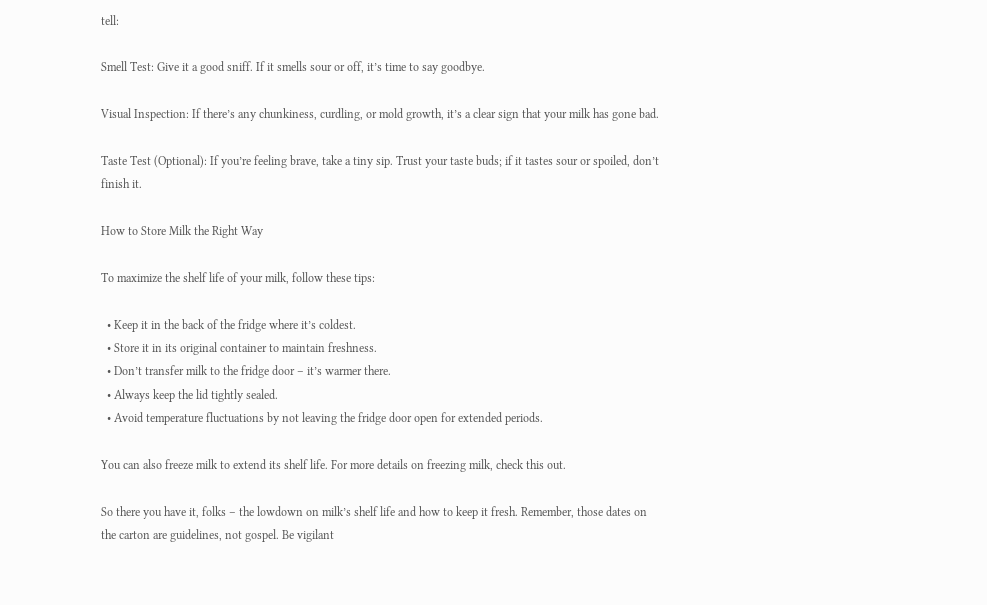tell:

Smell Test: Give it a good sniff. If it smells sour or off, it’s time to say goodbye.

Visual Inspection: If there’s any chunkiness, curdling, or mold growth, it’s a clear sign that your milk has gone bad.

Taste Test (Optional): If you’re feeling brave, take a tiny sip. Trust your taste buds; if it tastes sour or spoiled, don’t finish it.

How to Store Milk the Right Way

To maximize the shelf life of your milk, follow these tips:

  • Keep it in the back of the fridge where it’s coldest.
  • Store it in its original container to maintain freshness.
  • Don’t transfer milk to the fridge door – it’s warmer there.
  • Always keep the lid tightly sealed.
  • Avoid temperature fluctuations by not leaving the fridge door open for extended periods.

You can also freeze milk to extend its shelf life. For more details on freezing milk, check this out.

So there you have it, folks – the lowdown on milk’s shelf life and how to keep it fresh. Remember, those dates on the carton are guidelines, not gospel. Be vigilant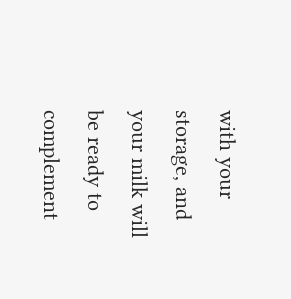with your storage, and your milk will be ready to complement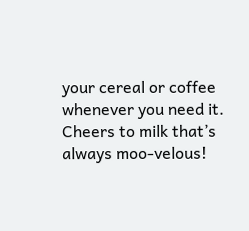your cereal or coffee whenever you need it. Cheers to milk that’s always moo-velous!